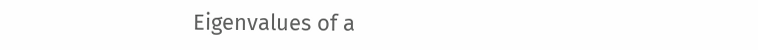Eigenvalues of a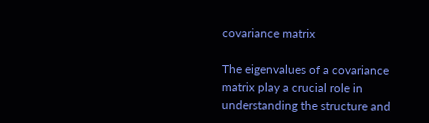covariance matrix

The eigenvalues of a covariance matrix play a crucial role in understanding the structure and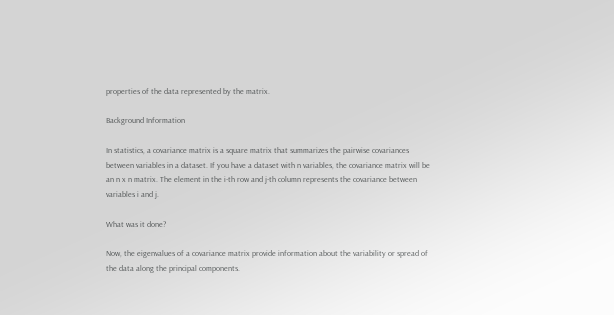properties of the data represented by the matrix.

Background Information

In statistics, a covariance matrix is a square matrix that summarizes the pairwise covariances between variables in a dataset. If you have a dataset with n variables, the covariance matrix will be an n x n matrix. The element in the i-th row and j-th column represents the covariance between variables i and j.

What was it done?

Now, the eigenvalues of a covariance matrix provide information about the variability or spread of the data along the principal components.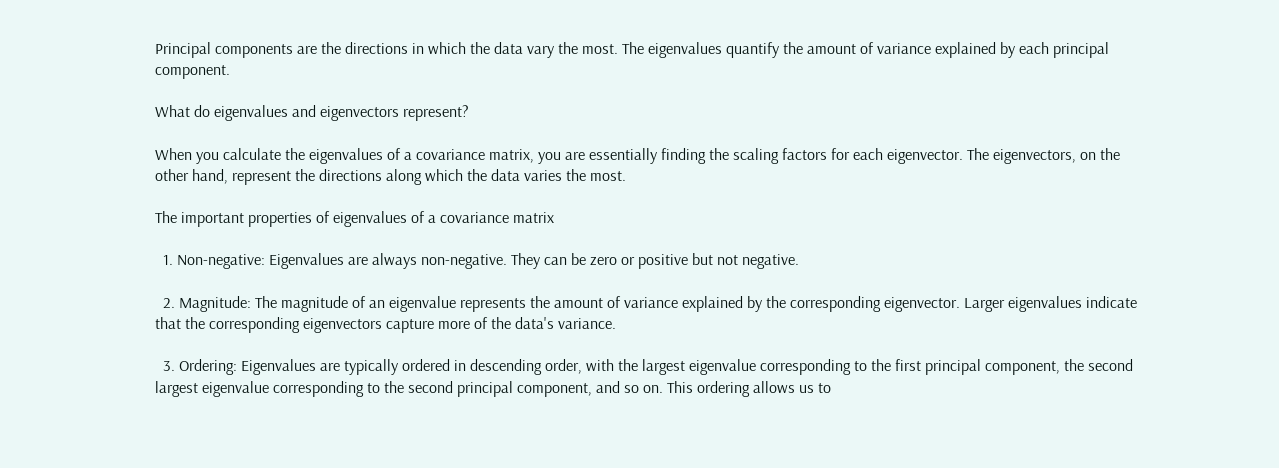Principal components are the directions in which the data vary the most. The eigenvalues quantify the amount of variance explained by each principal component.

What do eigenvalues and eigenvectors represent?

When you calculate the eigenvalues of a covariance matrix, you are essentially finding the scaling factors for each eigenvector. The eigenvectors, on the other hand, represent the directions along which the data varies the most.

The important properties of eigenvalues of a covariance matrix

  1. Non-negative: Eigenvalues are always non-negative. They can be zero or positive but not negative.

  2. Magnitude: The magnitude of an eigenvalue represents the amount of variance explained by the corresponding eigenvector. Larger eigenvalues indicate that the corresponding eigenvectors capture more of the data's variance.

  3. Ordering: Eigenvalues are typically ordered in descending order, with the largest eigenvalue corresponding to the first principal component, the second largest eigenvalue corresponding to the second principal component, and so on. This ordering allows us to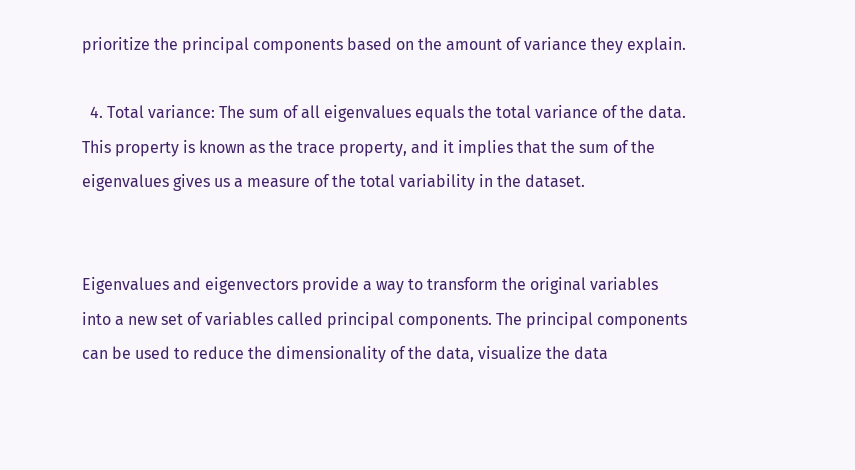prioritize the principal components based on the amount of variance they explain.

  4. Total variance: The sum of all eigenvalues equals the total variance of the data. This property is known as the trace property, and it implies that the sum of the eigenvalues gives us a measure of the total variability in the dataset.


Eigenvalues and eigenvectors provide a way to transform the original variables into a new set of variables called principal components. The principal components can be used to reduce the dimensionality of the data, visualize the data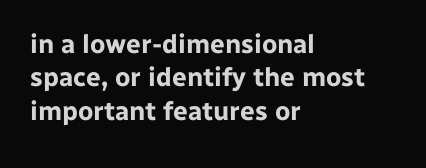in a lower-dimensional space, or identify the most important features or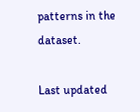patterns in the dataset.

Last updated